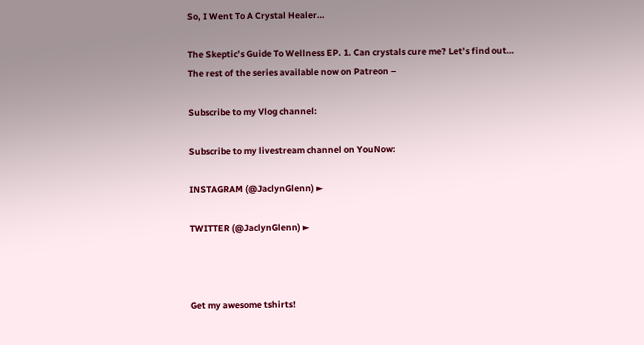So, I Went To A Crystal Healer…

The Skeptic’s Guide To Wellness EP. 1. Can crystals cure me? Let’s find out…
The rest of the series available now on Patreon –

Subscribe to my Vlog channel:

Subscribe to my livestream channel on YouNow:

INSTAGRAM (@JaclynGlenn) ►

TWITTER (@JaclynGlenn) ►



Get my awesome tshirts!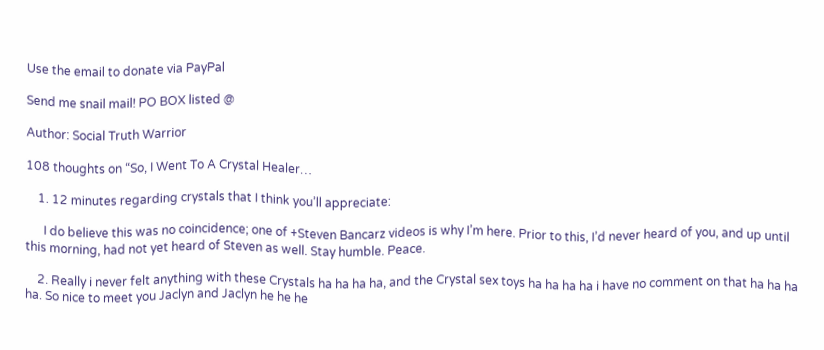Use the email to donate via PayPal

Send me snail mail! PO BOX listed @

Author: Social Truth Warrior

108 thoughts on “So, I Went To A Crystal Healer…

    1. 12 minutes regarding crystals that I think you’ll appreciate:

      I do believe this was no coincidence; one of +Steven Bancarz videos is why I’m here. Prior to this, I’d never heard of you, and up until this morning, had not yet heard of Steven as well. Stay humble. Peace.

    2. Really i never felt anything with these Crystals ha ha ha ha, and the Crystal sex toys ha ha ha ha i have no comment on that ha ha ha ha. So nice to meet you Jaclyn and Jaclyn he he he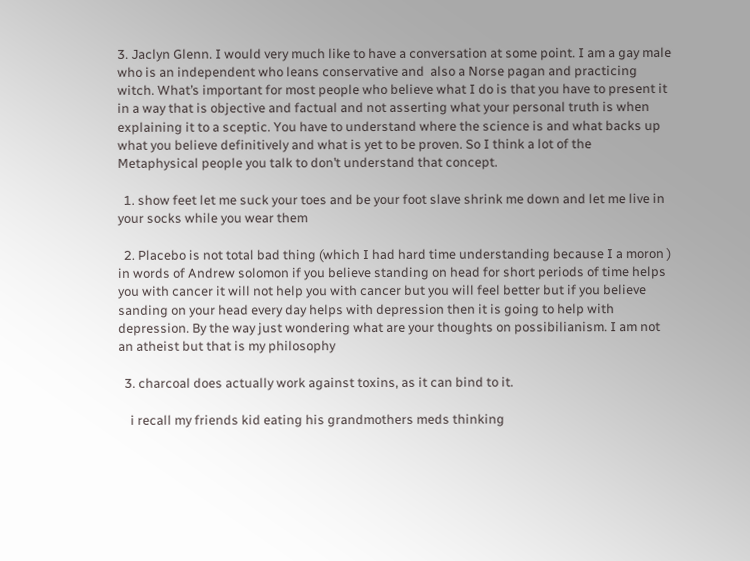3. Jaclyn Glenn. I would very much like to have a conversation at some point. I am a gay male who is an independent who leans conservative and  also a Norse pagan and practicing witch. What’s important for most people who believe what I do is that you have to present it in a way that is objective and factual and not asserting what your personal truth is when explaining it to a sceptic. You have to understand where the science is and what backs up what you believe definitively and what is yet to be proven. So I think a lot of the Metaphysical people you talk to don’t understand that concept.

  1. show feet let me suck your toes and be your foot slave shrink me down and let me live in your socks while you wear them

  2. Placebo is not total bad thing (which I had hard time understanding because I a moron ) in words of Andrew solomon if you believe standing on head for short periods of time helps you with cancer it will not help you with cancer but you will feel better but if you believe sanding on your head every day helps with depression then it is going to help with depression. By the way just wondering what are your thoughts on possibilianism. I am not an atheist but that is my philosophy

  3. charcoal does actually work against toxins, as it can bind to it.

    i recall my friends kid eating his grandmothers meds thinking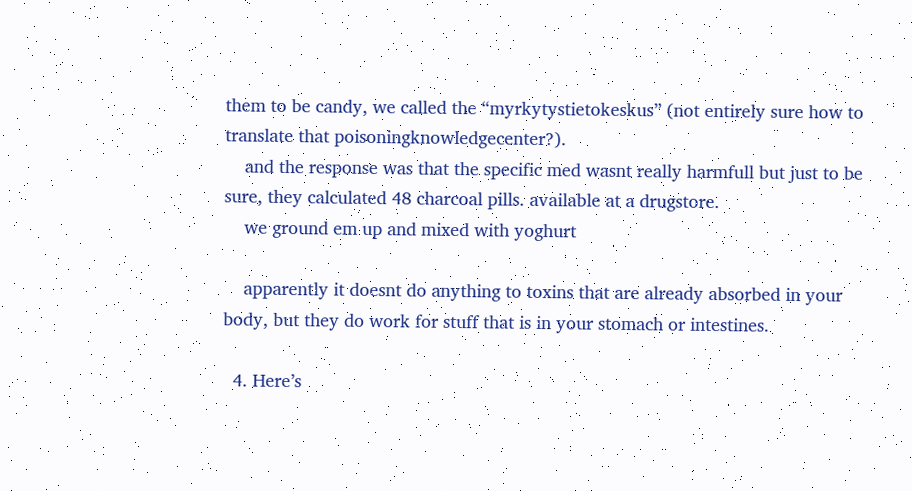them to be candy, we called the “myrkytystietokeskus” (not entirely sure how to translate that poisoningknowledgecenter?).
    and the response was that the specific med wasnt really harmfull but just to be sure, they calculated 48 charcoal pills. available at a drugstore.
    we ground em up and mixed with yoghurt

    apparently it doesnt do anything to toxins that are already absorbed in your body, but they do work for stuff that is in your stomach or intestines.

  4. Here’s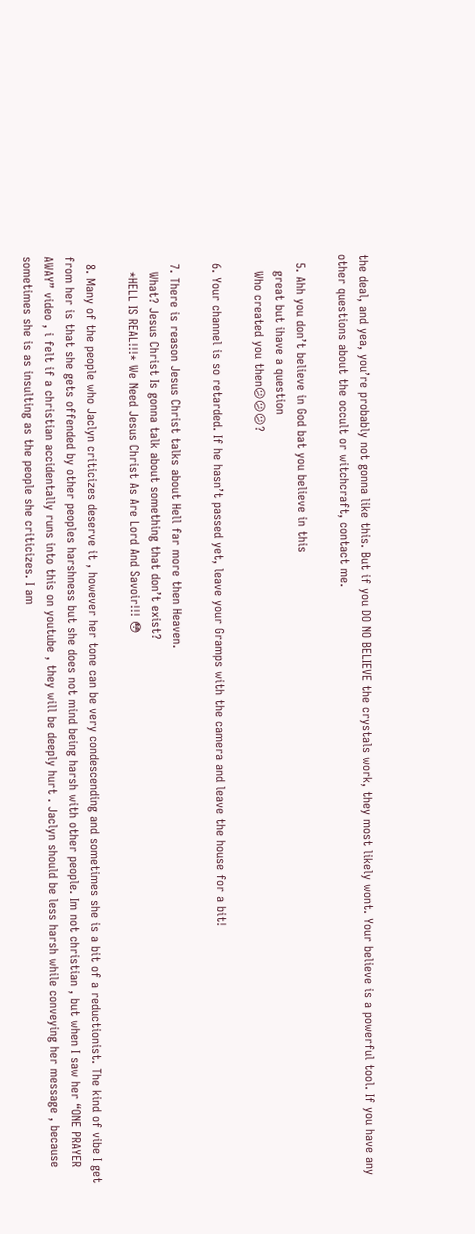the deal, and yea, you’re probably not gonna like this. But if you DO NO BELIEVE the crystals work, they most likely wont. Your believe is a powerful tool. If you have any other questions about the occult or witchcraft, contact me.

  5. Ahh you don’t believe in God bat you believe in this
    great but ihave a question
    Who created you then😕😕😕?

  6. Your channel is so retarded. If he hasn’t passed yet, leave your Gramps with the camera and leave the house for a bit!

  7. There is reason Jesus Christ talks about Hell far more then Heaven.
    What? Jesus Christ Is gonna talk about something that don’t exist?
    *HELL IS REAL!!!* We Need Jesus Christ As Are Lord And Savoir!!! 😳

  8. Many of the people who Jaclyn criticizes deserve it , however her tone can be very condescending and sometimes she is a bit of a reductionist. The kind of vibe I get from her is that she gets offended by other peoples harshness but she does not mind being harsh with other people. Im not christian , but when I saw her “ONE PRAYER AWAY” video , i felt if a christian accidentally runs into this on youtube , they will be deeply hurt . Jaclyn should be less harsh while conveying her message , because sometimes she is as insulting as the people she criticizes. I am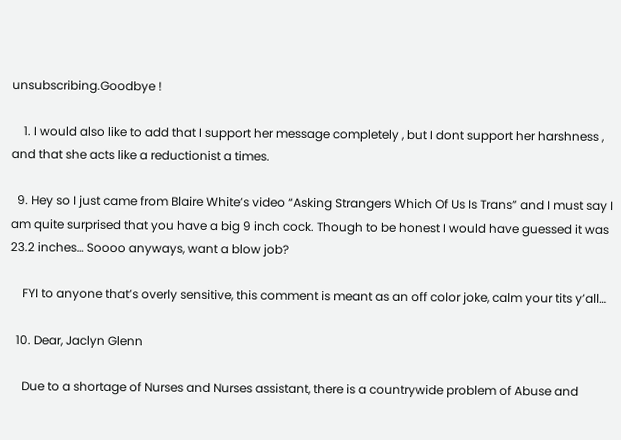unsubscribing.Goodbye !

    1. I would also like to add that I support her message completely , but I dont support her harshness , and that she acts like a reductionist a times.

  9. Hey so I just came from Blaire White’s video “Asking Strangers Which Of Us Is Trans” and I must say I am quite surprised that you have a big 9 inch cock. Though to be honest I would have guessed it was 23.2 inches… Soooo anyways, want a blow job?

    FYI to anyone that’s overly sensitive, this comment is meant as an off color joke, calm your tits y’all…

  10. Dear, Jaclyn Glenn

    Due to a shortage of Nurses and Nurses assistant, there is a countrywide problem of Abuse and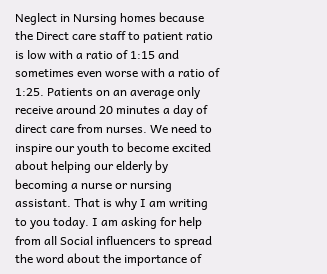Neglect in Nursing homes because the Direct care staff to patient ratio is low with a ratio of 1:15 and sometimes even worse with a ratio of 1:25. Patients on an average only receive around 20 minutes a day of direct care from nurses. We need to inspire our youth to become excited about helping our elderly by becoming a nurse or nursing assistant. That is why I am writing to you today. I am asking for help from all Social influencers to spread the word about the importance of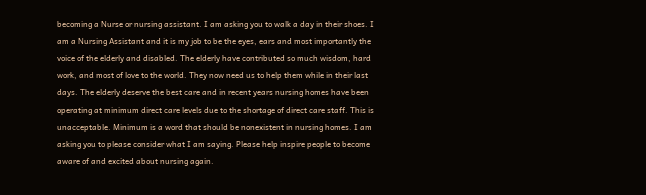becoming a Nurse or nursing assistant. I am asking you to walk a day in their shoes. I am a Nursing Assistant and it is my job to be the eyes, ears and most importantly the voice of the elderly and disabled. The elderly have contributed so much wisdom, hard work, and most of love to the world. They now need us to help them while in their last days. The elderly deserve the best care and in recent years nursing homes have been operating at minimum direct care levels due to the shortage of direct care staff. This is unacceptable. Minimum is a word that should be nonexistent in nursing homes. I am asking you to please consider what I am saying. Please help inspire people to become aware of and excited about nursing again.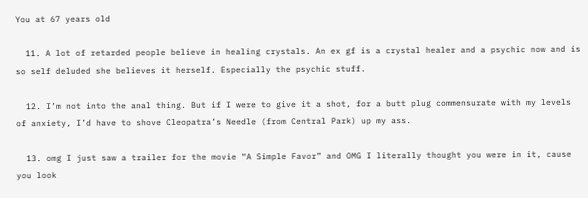You at 67 years old

  11. A lot of retarded people believe in healing crystals. An ex gf is a crystal healer and a psychic now and is so self deluded she believes it herself. Especially the psychic stuff.

  12. I’m not into the anal thing. But if I were to give it a shot, for a butt plug commensurate with my levels of anxiety, I’d have to shove Cleopatra’s Needle (from Central Park) up my ass.

  13. omg I just saw a trailer for the movie “A Simple Favor” and OMG I literally thought you were in it, cause you look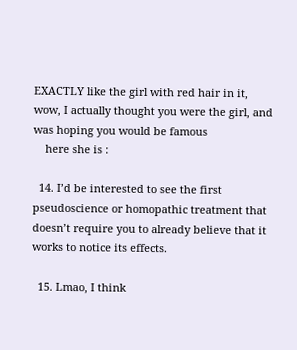EXACTLY like the girl with red hair in it, wow, I actually thought you were the girl, and was hoping you would be famous
    here she is :

  14. I’d be interested to see the first pseudoscience or homopathic treatment that doesn’t require you to already believe that it works to notice its effects.

  15. Lmao, I think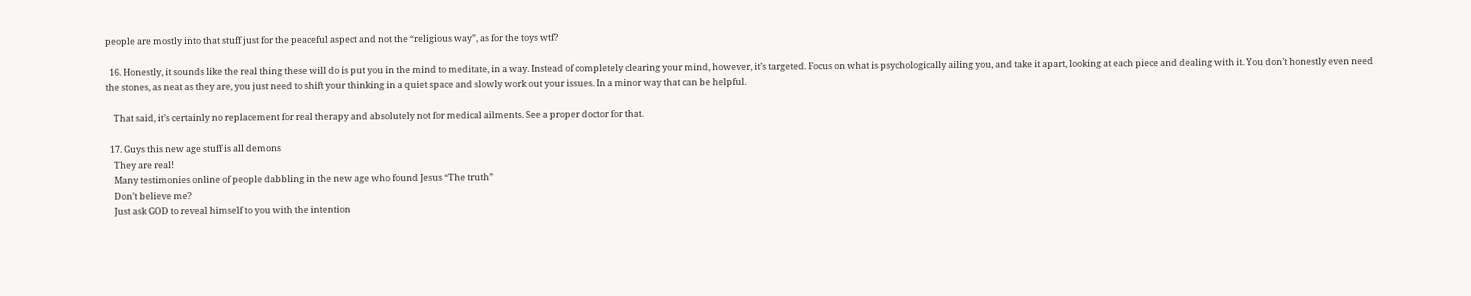people are mostly into that stuff just for the peaceful aspect and not the “religious way”, as for the toys wtf?

  16. Honestly, it sounds like the real thing these will do is put you in the mind to meditate, in a way. Instead of completely clearing your mind, however, it’s targeted. Focus on what is psychologically ailing you, and take it apart, looking at each piece and dealing with it. You don’t honestly even need the stones, as neat as they are, you just need to shift your thinking in a quiet space and slowly work out your issues. In a minor way that can be helpful.

    That said, it’s certainly no replacement for real therapy and absolutely not for medical ailments. See a proper doctor for that.

  17. Guys this new age stuff is all demons
    They are real!
    Many testimonies online of people dabbling in the new age who found Jesus “The truth”
    Don’t believe me?
    Just ask GOD to reveal himself to you with the intention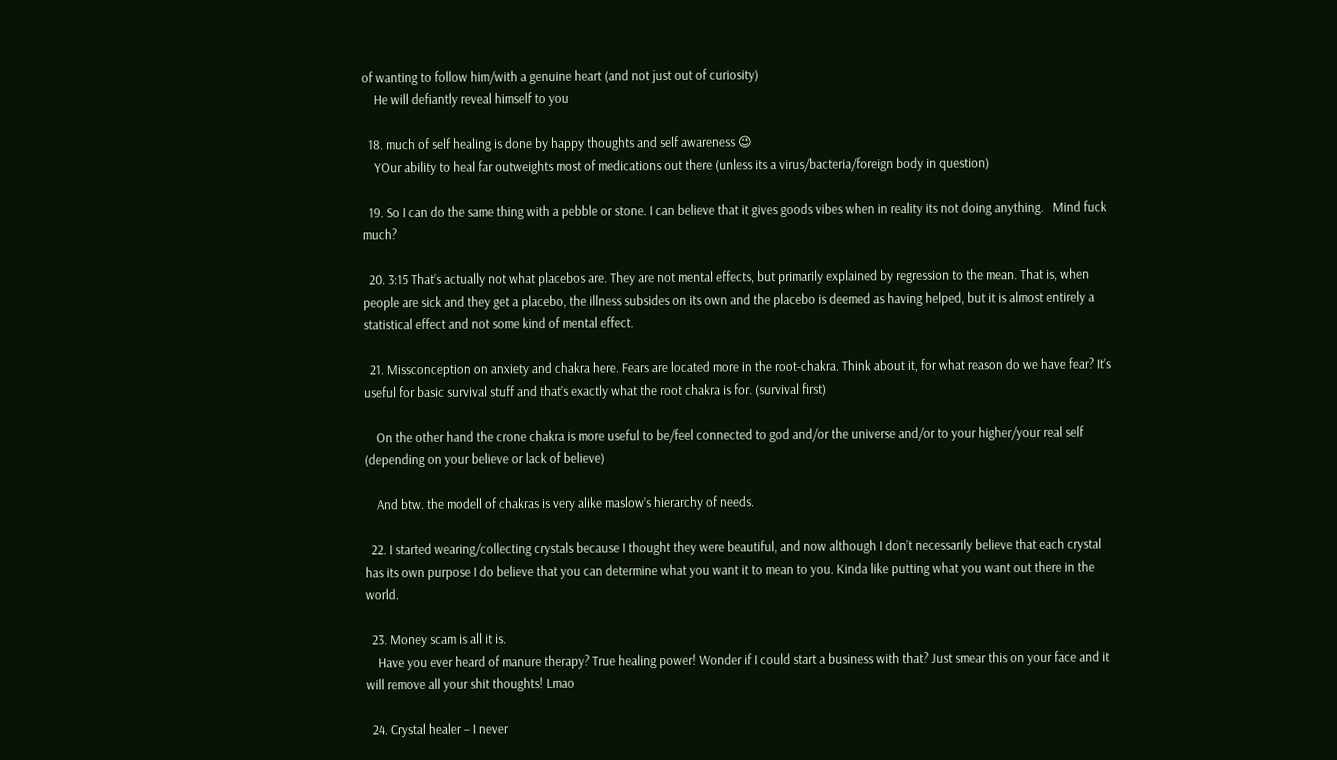of wanting to follow him/with a genuine heart (and not just out of curiosity)
    He will defiantly reveal himself to you

  18. much of self healing is done by happy thoughts and self awareness 😉
    YOur ability to heal far outweights most of medications out there (unless its a virus/bacteria/foreign body in question)

  19. So I can do the same thing with a pebble or stone. I can believe that it gives goods vibes when in reality its not doing anything.   Mind fuck much?

  20. 3:15 That’s actually not what placebos are. They are not mental effects, but primarily explained by regression to the mean. That is, when people are sick and they get a placebo, the illness subsides on its own and the placebo is deemed as having helped, but it is almost entirely a statistical effect and not some kind of mental effect.

  21. Missconception on anxiety and chakra here. Fears are located more in the root-chakra. Think about it, for what reason do we have fear? It’s useful for basic survival stuff and that’s exactly what the root chakra is for. (survival first)

    On the other hand the crone chakra is more useful to be/feel connected to god and/or the universe and/or to your higher/your real self (depending on your believe or lack of believe)

    And btw. the modell of chakras is very alike maslow’s hierarchy of needs.

  22. I started wearing/collecting crystals because I thought they were beautiful, and now although I don’t necessarily believe that each crystal has its own purpose I do believe that you can determine what you want it to mean to you. Kinda like putting what you want out there in the world.

  23. Money scam is all it is.
    Have you ever heard of manure therapy? True healing power! Wonder if I could start a business with that? Just smear this on your face and it will remove all your shit thoughts! Lmao

  24. Crystal healer – I never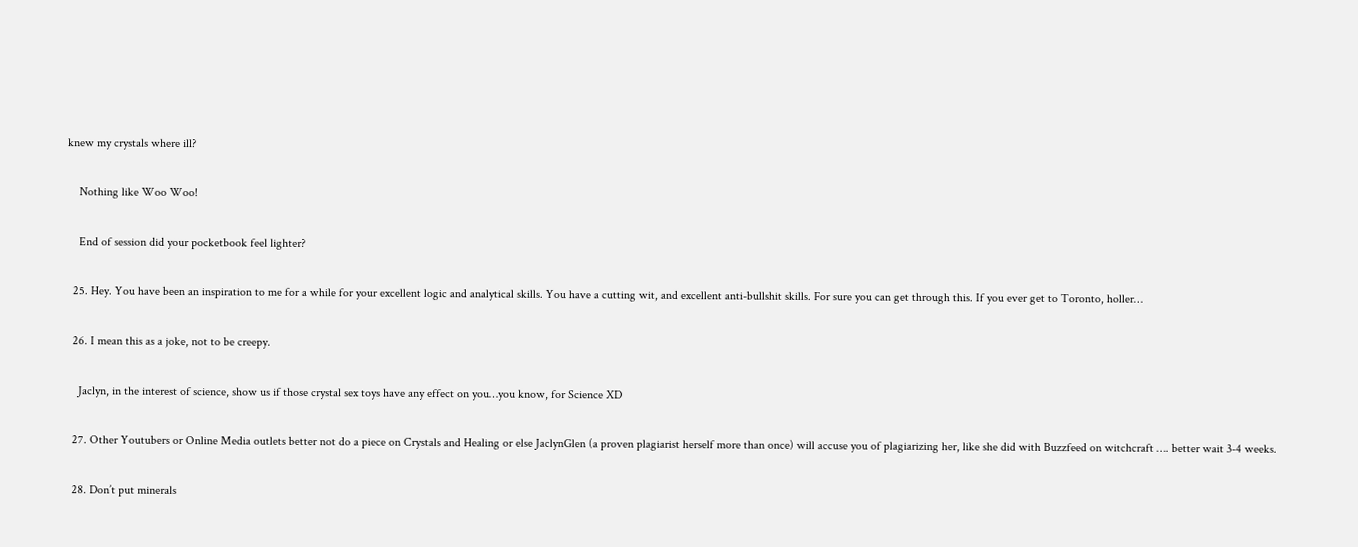knew my crystals where ill?

    Nothing like Woo Woo!

    End of session did your pocketbook feel lighter?

  25. Hey. You have been an inspiration to me for a while for your excellent logic and analytical skills. You have a cutting wit, and excellent anti-bullshit skills. For sure you can get through this. If you ever get to Toronto, holler…

  26. I mean this as a joke, not to be creepy.

    Jaclyn, in the interest of science, show us if those crystal sex toys have any effect on you…you know, for Science XD

  27. Other Youtubers or Online Media outlets better not do a piece on Crystals and Healing or else JaclynGlen (a proven plagiarist herself more than once) will accuse you of plagiarizing her, like she did with Buzzfeed on witchcraft …. better wait 3-4 weeks.

  28. Don’t put minerals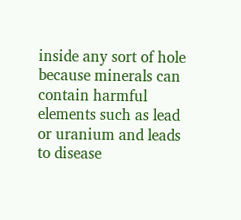inside any sort of hole because minerals can contain harmful elements such as lead or uranium and leads to disease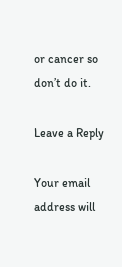or cancer so don’t do it.

Leave a Reply

Your email address will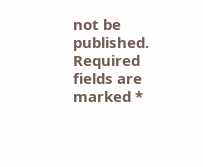not be published. Required fields are marked *